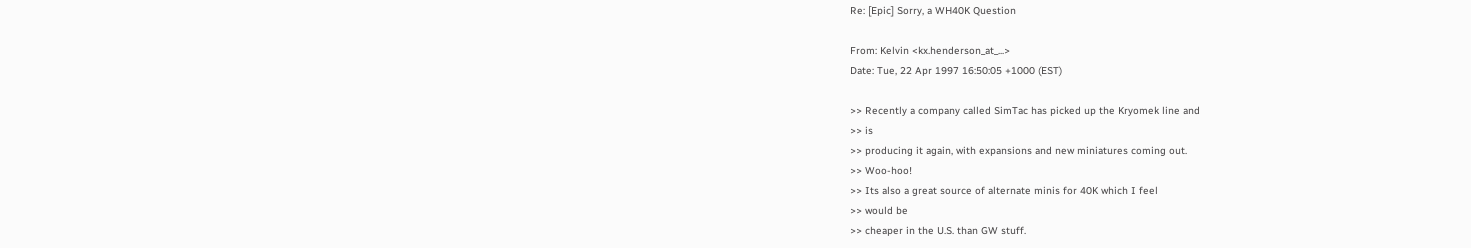Re: [Epic] Sorry, a WH40K Question

From: Kelvin <kx.henderson_at_...>
Date: Tue, 22 Apr 1997 16:50:05 +1000 (EST)

>> Recently a company called SimTac has picked up the Kryomek line and
>> is
>> producing it again, with expansions and new miniatures coming out.
>> Woo-hoo!
>> Its also a great source of alternate minis for 40K which I feel
>> would be
>> cheaper in the U.S. than GW stuff.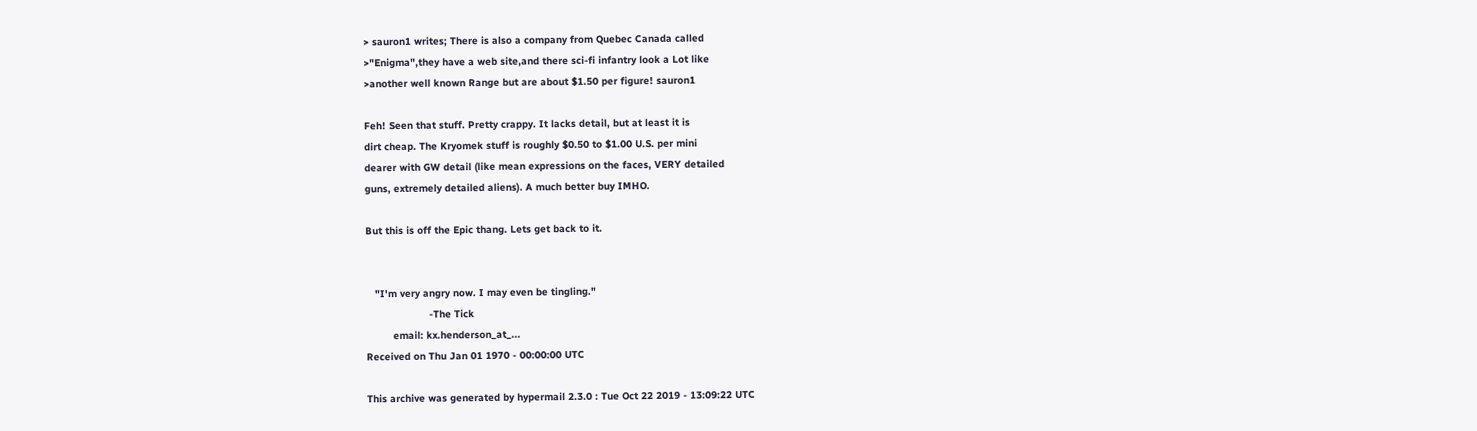> sauron1 writes; There is also a company from Quebec Canada called
>"Enigma",they have a web site,and there sci-fi infantry look a Lot like
>another well known Range but are about $1.50 per figure! sauron1

Feh! Seen that stuff. Pretty crappy. It lacks detail, but at least it is
dirt cheap. The Kryomek stuff is roughly $0.50 to $1.00 U.S. per mini
dearer with GW detail (like mean expressions on the faces, VERY detailed
guns, extremely detailed aliens). A much better buy IMHO.

But this is off the Epic thang. Lets get back to it.


   "I'm very angry now. I may even be tingling."
                     -The Tick
         email: kx.henderson_at_...
Received on Thu Jan 01 1970 - 00:00:00 UTC

This archive was generated by hypermail 2.3.0 : Tue Oct 22 2019 - 13:09:22 UTC